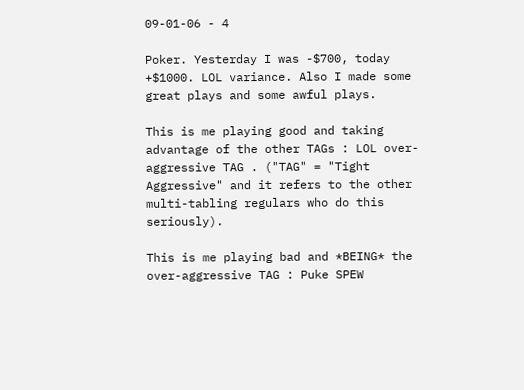09-01-06 - 4

Poker. Yesterday I was -$700, today +$1000. LOL variance. Also I made some great plays and some awful plays.

This is me playing good and taking advantage of the other TAGs : LOL over-aggressive TAG . ("TAG" = "Tight Aggressive" and it refers to the other multi-tabling regulars who do this seriously).

This is me playing bad and *BEING* the over-aggressive TAG : Puke SPEW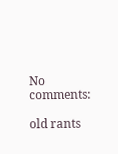No comments:

old rants